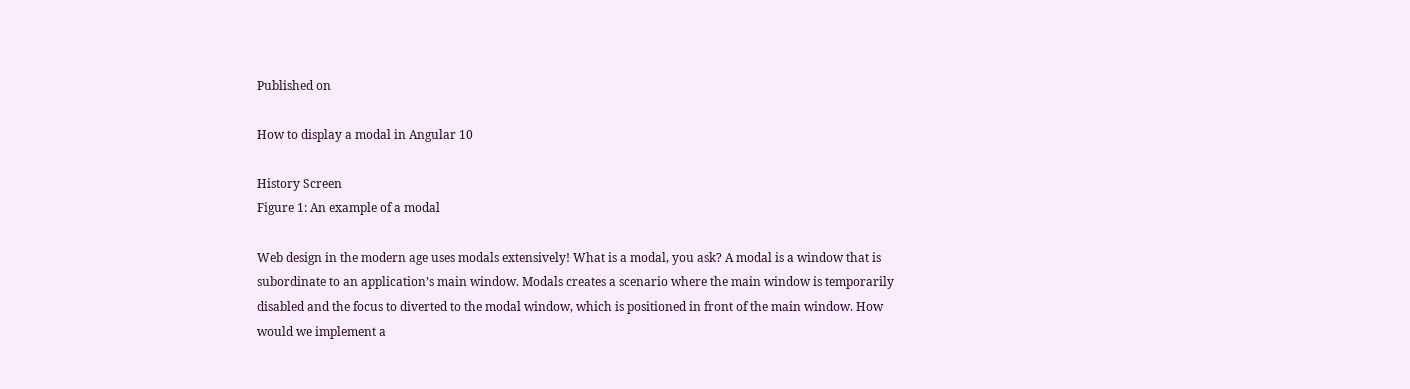Published on

How to display a modal in Angular 10

History Screen
Figure 1: An example of a modal

Web design in the modern age uses modals extensively! What is a modal, you ask? A modal is a window that is subordinate to an application’s main window. Modals creates a scenario where the main window is temporarily disabled and the focus to diverted to the modal window, which is positioned in front of the main window. How would we implement a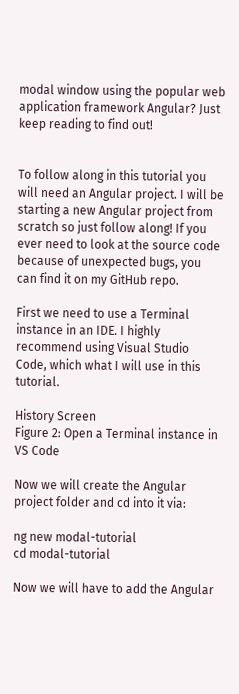modal window using the popular web application framework Angular? Just keep reading to find out!


To follow along in this tutorial you will need an Angular project. I will be starting a new Angular project from scratch so just follow along! If you ever need to look at the source code because of unexpected bugs, you can find it on my GitHub repo.

First we need to use a Terminal instance in an IDE. I highly recommend using Visual Studio Code, which what I will use in this tutorial.

History Screen
Figure 2: Open a Terminal instance in VS Code

Now we will create the Angular project folder and cd into it via:

ng new modal-tutorial
cd modal-tutorial

Now we will have to add the Angular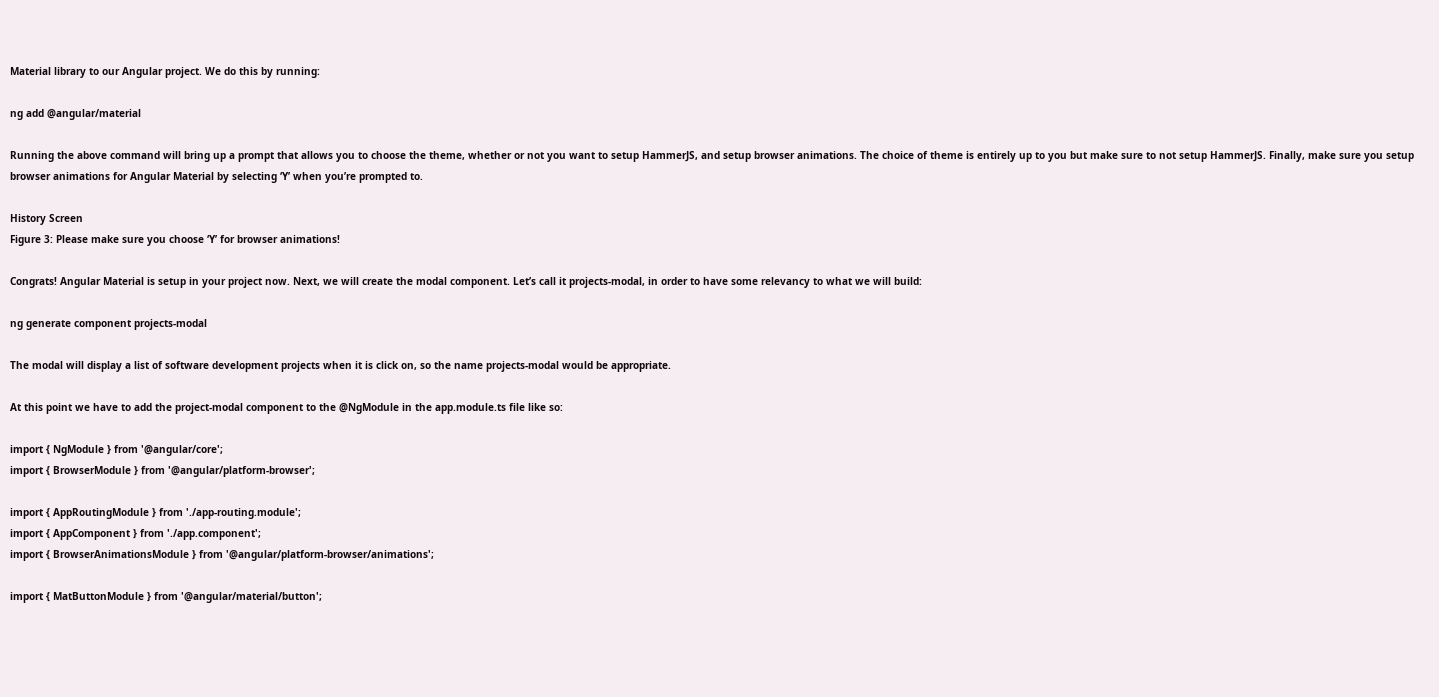Material library to our Angular project. We do this by running:

ng add @angular/material

Running the above command will bring up a prompt that allows you to choose the theme, whether or not you want to setup HammerJS, and setup browser animations. The choice of theme is entirely up to you but make sure to not setup HammerJS. Finally, make sure you setup browser animations for Angular Material by selecting ‘Y’ when you’re prompted to.

History Screen
Figure 3: Please make sure you choose ‘Y’ for browser animations!

Congrats! Angular Material is setup in your project now. Next, we will create the modal component. Let’s call it projects-modal, in order to have some relevancy to what we will build:

ng generate component projects-modal

The modal will display a list of software development projects when it is click on, so the name projects-modal would be appropriate.

At this point we have to add the project-modal component to the @NgModule in the app.module.ts file like so:

import { NgModule } from '@angular/core';
import { BrowserModule } from '@angular/platform-browser';

import { AppRoutingModule } from './app-routing.module';
import { AppComponent } from './app.component';
import { BrowserAnimationsModule } from '@angular/platform-browser/animations';

import { MatButtonModule } from '@angular/material/button';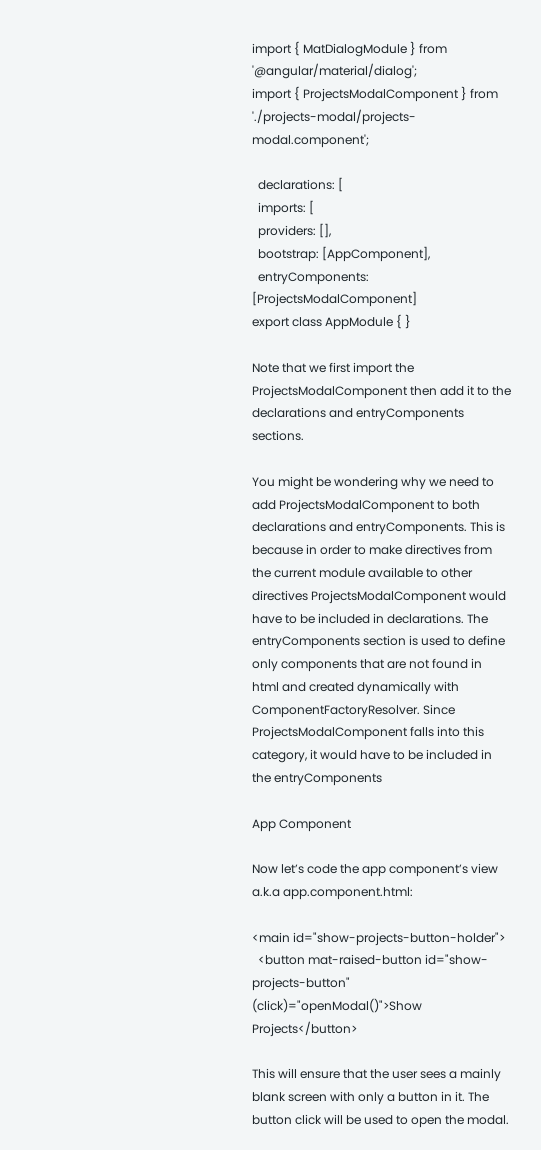import { MatDialogModule } from '@angular/material/dialog';
import { ProjectsModalComponent } from './projects-modal/projects-modal.component';

  declarations: [
  imports: [
  providers: [],
  bootstrap: [AppComponent],
  entryComponents: [ProjectsModalComponent]
export class AppModule { }

Note that we first import the ProjectsModalComponent then add it to the declarations and entryComponents sections.

You might be wondering why we need to add ProjectsModalComponent to both declarations and entryComponents. This is because in order to make directives from the current module available to other directives ProjectsModalComponent would have to be included in declarations. The entryComponents section is used to define only components that are not found in html and created dynamically with ComponentFactoryResolver. Since ProjectsModalComponent falls into this category, it would have to be included in the entryComponents

App Component

Now let’s code the app component’s view a.k.a app.component.html:

<main id="show-projects-button-holder">
  <button mat-raised-button id="show-projects-button" (click)="openModal()">Show Projects</button>

This will ensure that the user sees a mainly blank screen with only a button in it. The button click will be used to open the modal.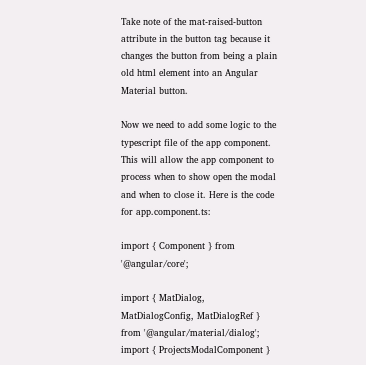Take note of the mat-raised-button attribute in the button tag because it changes the button from being a plain old html element into an Angular Material button.

Now we need to add some logic to the typescript file of the app component. This will allow the app component to process when to show open the modal and when to close it. Here is the code for app.component.ts:

import { Component } from '@angular/core';

import { MatDialog, MatDialogConfig, MatDialogRef } from '@angular/material/dialog';
import { ProjectsModalComponent }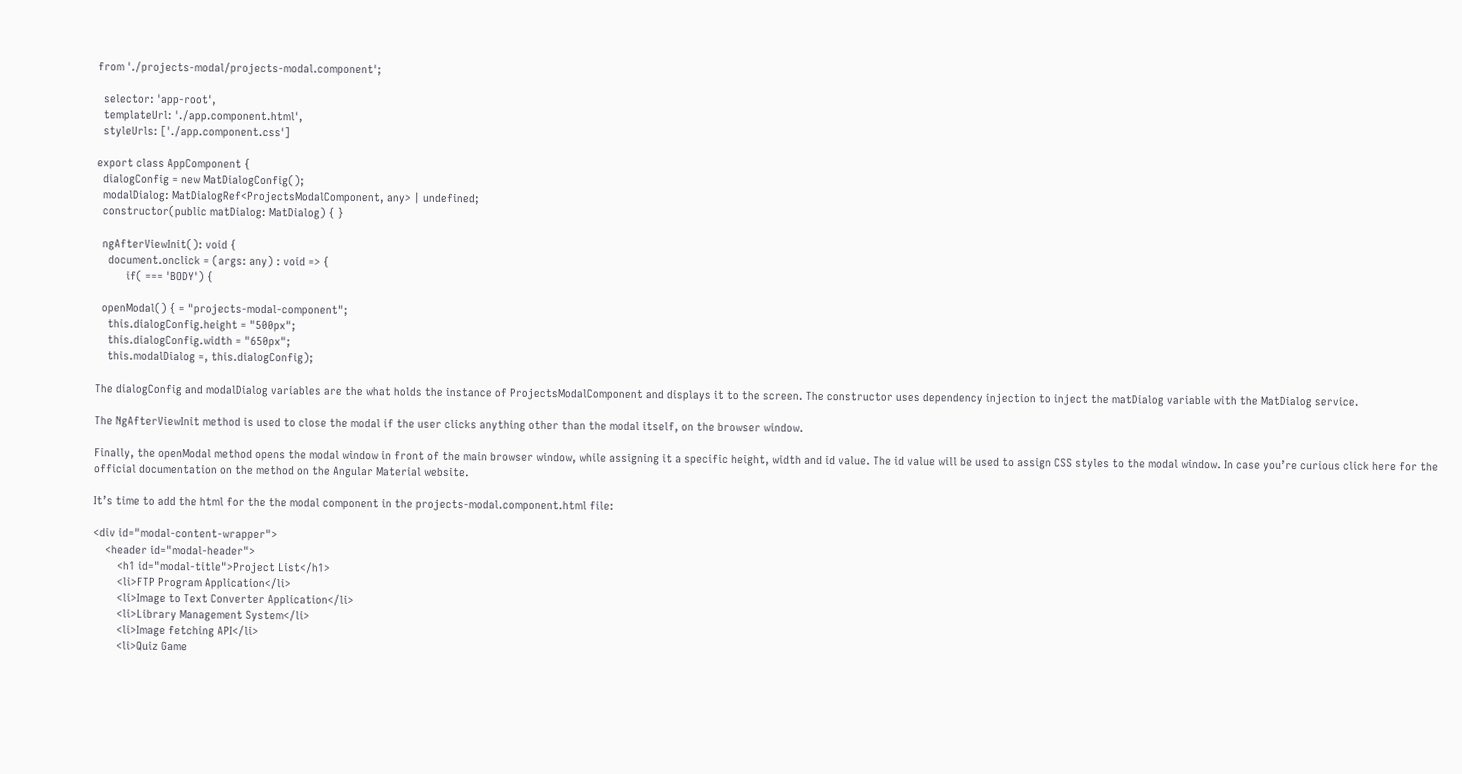from './projects-modal/projects-modal.component';

  selector: 'app-root',
  templateUrl: './app.component.html',
  styleUrls: ['./app.component.css']

export class AppComponent {
  dialogConfig = new MatDialogConfig();
  modalDialog: MatDialogRef<ProjectsModalComponent, any> | undefined;
  constructor(public matDialog: MatDialog) { }

  ngAfterViewInit(): void {
    document.onclick = (args: any) : void => {
          if( === 'BODY') {

  openModal() { = "projects-modal-component";
    this.dialogConfig.height = "500px";
    this.dialogConfig.width = "650px";
    this.modalDialog =, this.dialogConfig);

The dialogConfig and modalDialog variables are the what holds the instance of ProjectsModalComponent and displays it to the screen. The constructor uses dependency injection to inject the matDialog variable with the MatDialog service.

The NgAfterViewInit method is used to close the modal if the user clicks anything other than the modal itself, on the browser window.

Finally, the openModal method opens the modal window in front of the main browser window, while assigning it a specific height, width and id value. The id value will be used to assign CSS styles to the modal window. In case you’re curious click here for the official documentation on the method on the Angular Material website.

It’s time to add the html for the the modal component in the projects-modal.component.html file:

<div id="modal-content-wrapper">
    <header id="modal-header">
        <h1 id="modal-title">Project List</h1>
        <li>FTP Program Application</li>
        <li>Image to Text Converter Application</li>
        <li>Library Management System</li>
        <li>Image fetching API</li>
        <li>Quiz Game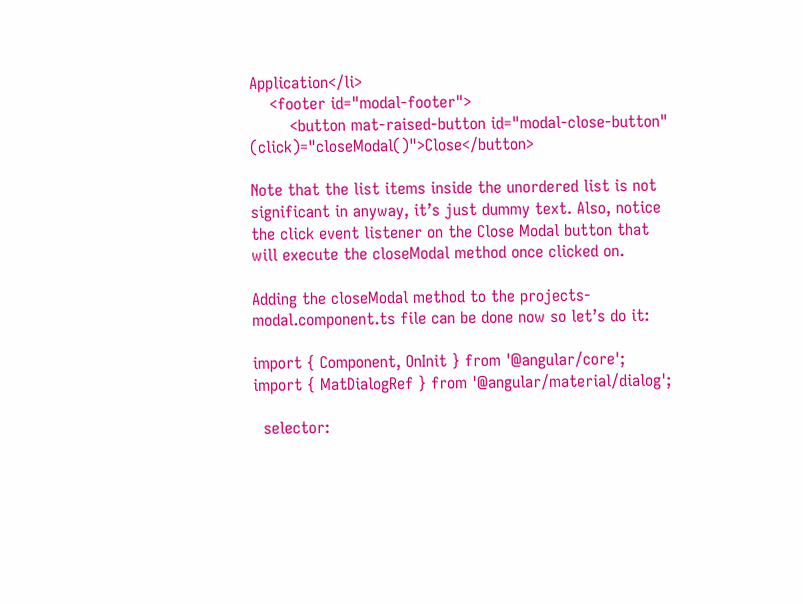Application</li>
    <footer id="modal-footer">
        <button mat-raised-button id="modal-close-button" (click)="closeModal()">Close</button>

Note that the list items inside the unordered list is not significant in anyway, it’s just dummy text. Also, notice the click event listener on the Close Modal button that will execute the closeModal method once clicked on.

Adding the closeModal method to the projects-modal.component.ts file can be done now so let’s do it:

import { Component, OnInit } from '@angular/core';
import { MatDialogRef } from '@angular/material/dialog';

  selector: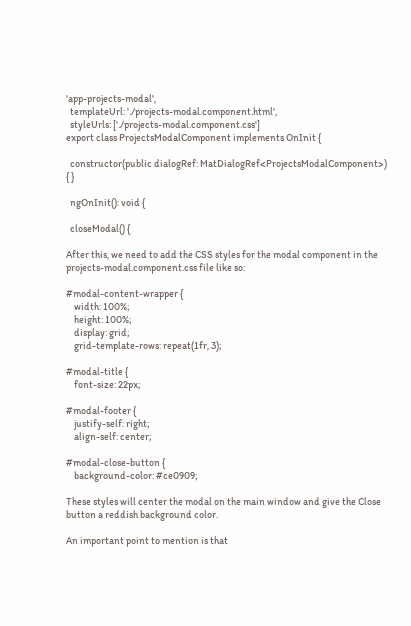'app-projects-modal',
  templateUrl: './projects-modal.component.html',
  styleUrls: ['./projects-modal.component.css']
export class ProjectsModalComponent implements OnInit {

  constructor(public dialogRef: MatDialogRef<ProjectsModalComponent>) { }

  ngOnInit(): void {

  closeModal() {

After this, we need to add the CSS styles for the modal component in the projects-modal.component.css file like so:

#modal-content-wrapper {
    width: 100%;
    height: 100%;
    display: grid;
    grid-template-rows: repeat(1fr, 3);

#modal-title {
    font-size: 22px;

#modal-footer {
    justify-self: right;
    align-self: center;

#modal-close-button {
    background-color: #ce0909;

These styles will center the modal on the main window and give the Close button a reddish background color.

An important point to mention is that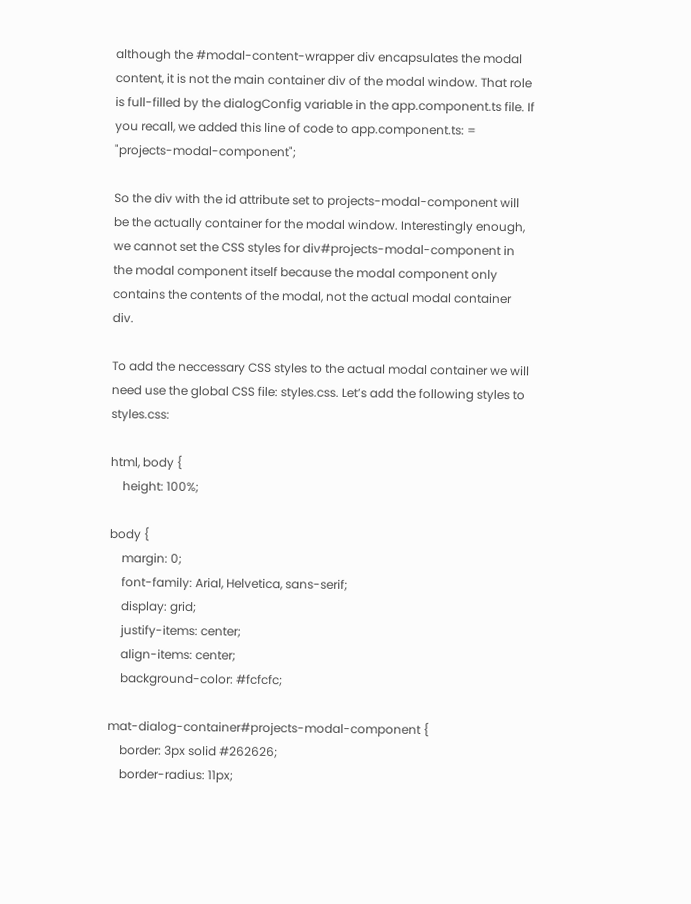although the #modal-content-wrapper div encapsulates the modal content, it is not the main container div of the modal window. That role is full-filled by the dialogConfig variable in the app.component.ts file. If you recall, we added this line of code to app.component.ts: = "projects-modal-component";

So the div with the id attribute set to projects-modal-component will be the actually container for the modal window. Interestingly enough, we cannot set the CSS styles for div#projects-modal-component in the modal component itself because the modal component only contains the contents of the modal, not the actual modal container div.

To add the neccessary CSS styles to the actual modal container we will need use the global CSS file: styles.css. Let’s add the following styles to styles.css:

html, body {
    height: 100%;

body {
    margin: 0;
    font-family: Arial, Helvetica, sans-serif;
    display: grid;
    justify-items: center;
    align-items: center;
    background-color: #fcfcfc;

mat-dialog-container#projects-modal-component {
    border: 3px solid #262626;
    border-radius: 11px;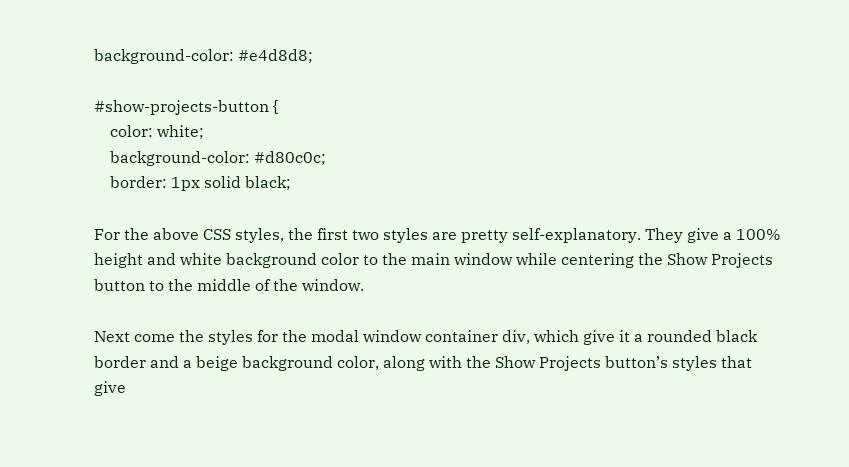background-color: #e4d8d8;

#show-projects-button {
    color: white;
    background-color: #d80c0c;
    border: 1px solid black;

For the above CSS styles, the first two styles are pretty self-explanatory. They give a 100% height and white background color to the main window while centering the Show Projects button to the middle of the window.

Next come the styles for the modal window container div, which give it a rounded black border and a beige background color, along with the Show Projects button’s styles that give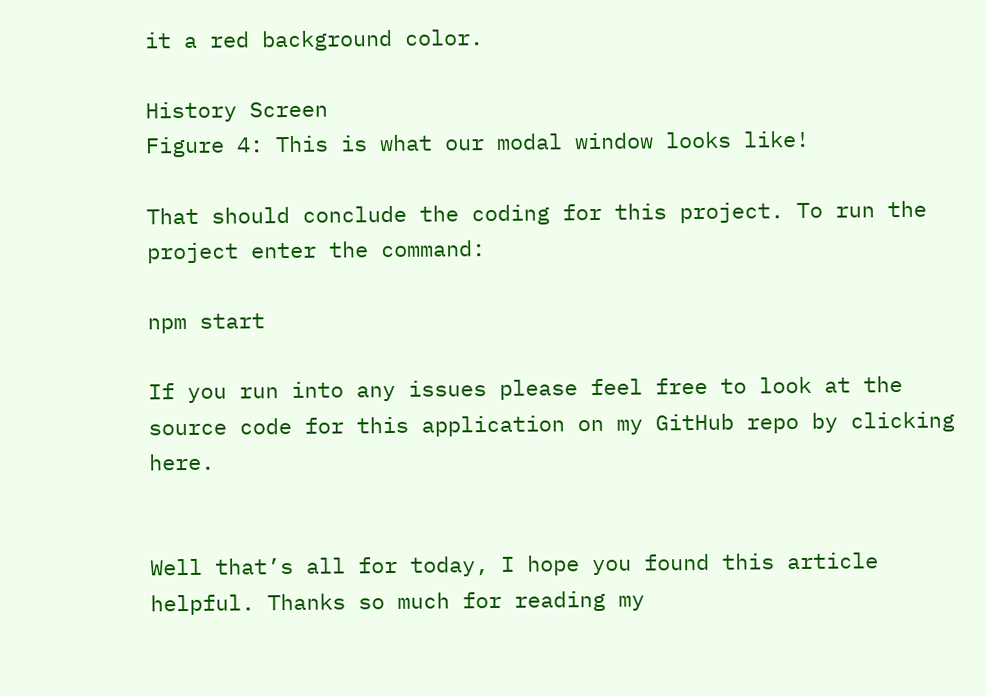it a red background color.

History Screen
Figure 4: This is what our modal window looks like!

That should conclude the coding for this project. To run the project enter the command:

npm start

If you run into any issues please feel free to look at the source code for this application on my GitHub repo by clicking here.


Well that’s all for today, I hope you found this article helpful. Thanks so much for reading my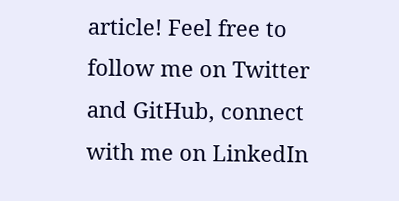article! Feel free to follow me on Twitter and GitHub, connect with me on LinkedIn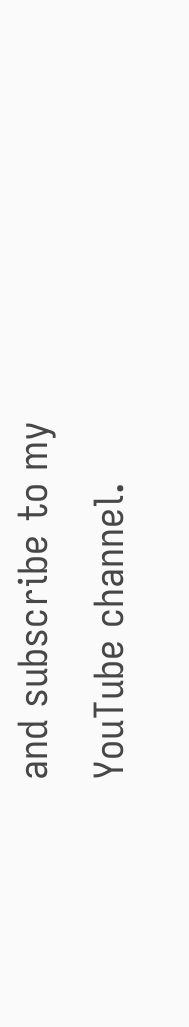and subscribe to my YouTube channel.